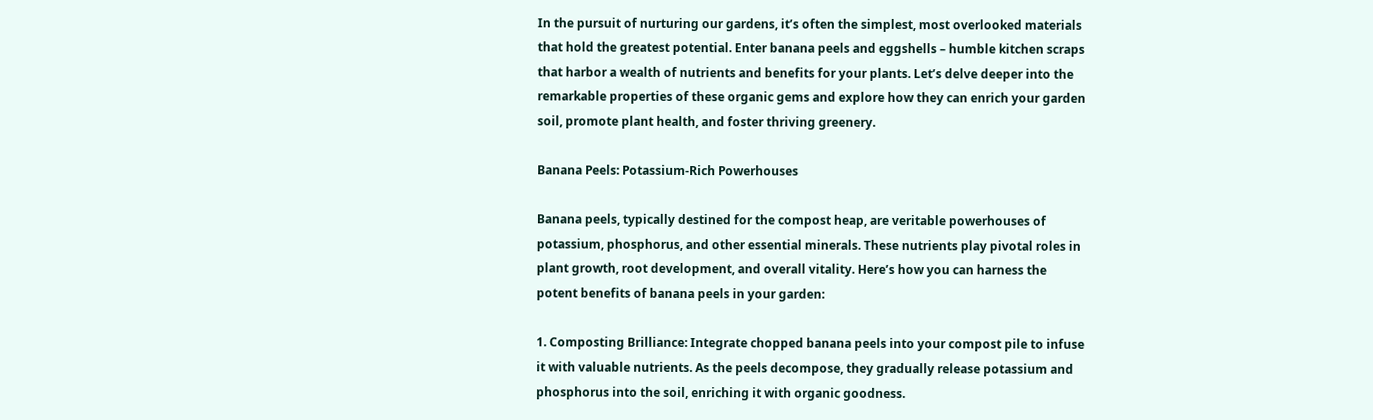In the pursuit of nurturing our gardens, it’s often the simplest, most overlooked materials that hold the greatest potential. Enter banana peels and eggshells – humble kitchen scraps that harbor a wealth of nutrients and benefits for your plants. Let’s delve deeper into the remarkable properties of these organic gems and explore how they can enrich your garden soil, promote plant health, and foster thriving greenery.

Banana Peels: Potassium-Rich Powerhouses

Banana peels, typically destined for the compost heap, are veritable powerhouses of potassium, phosphorus, and other essential minerals. These nutrients play pivotal roles in plant growth, root development, and overall vitality. Here’s how you can harness the potent benefits of banana peels in your garden:

1. Composting Brilliance: Integrate chopped banana peels into your compost pile to infuse it with valuable nutrients. As the peels decompose, they gradually release potassium and phosphorus into the soil, enriching it with organic goodness.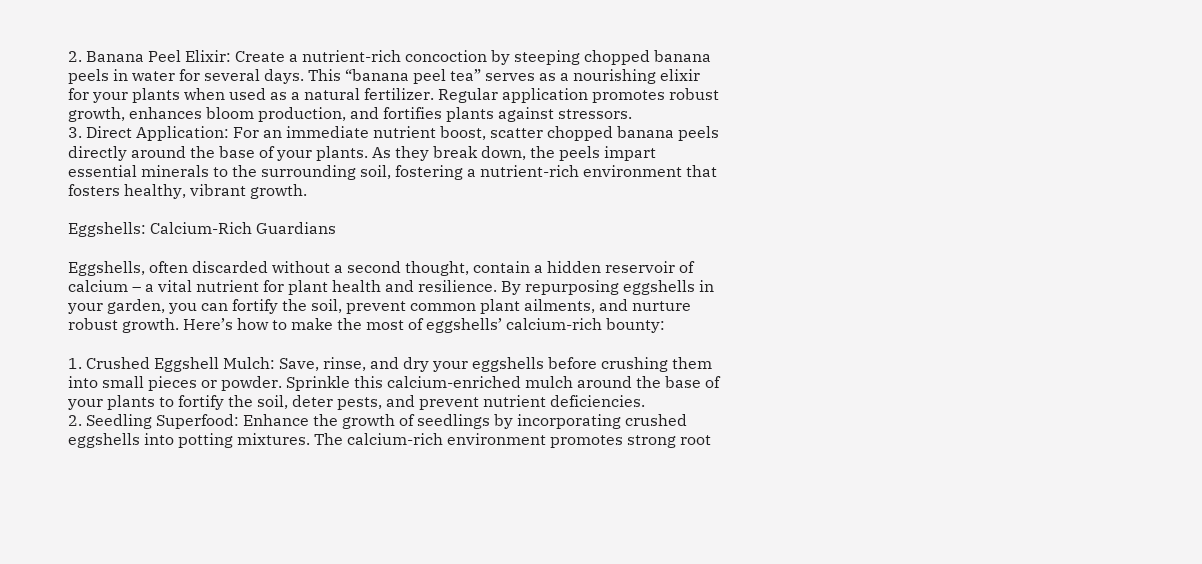2. Banana Peel Elixir: Create a nutrient-rich concoction by steeping chopped banana peels in water for several days. This “banana peel tea” serves as a nourishing elixir for your plants when used as a natural fertilizer. Regular application promotes robust growth, enhances bloom production, and fortifies plants against stressors.
3. Direct Application: For an immediate nutrient boost, scatter chopped banana peels directly around the base of your plants. As they break down, the peels impart essential minerals to the surrounding soil, fostering a nutrient-rich environment that fosters healthy, vibrant growth.

Eggshells: Calcium-Rich Guardians

Eggshells, often discarded without a second thought, contain a hidden reservoir of calcium – a vital nutrient for plant health and resilience. By repurposing eggshells in your garden, you can fortify the soil, prevent common plant ailments, and nurture robust growth. Here’s how to make the most of eggshells’ calcium-rich bounty:

1. Crushed Eggshell Mulch: Save, rinse, and dry your eggshells before crushing them into small pieces or powder. Sprinkle this calcium-enriched mulch around the base of your plants to fortify the soil, deter pests, and prevent nutrient deficiencies.
2. Seedling Superfood: Enhance the growth of seedlings by incorporating crushed eggshells into potting mixtures. The calcium-rich environment promotes strong root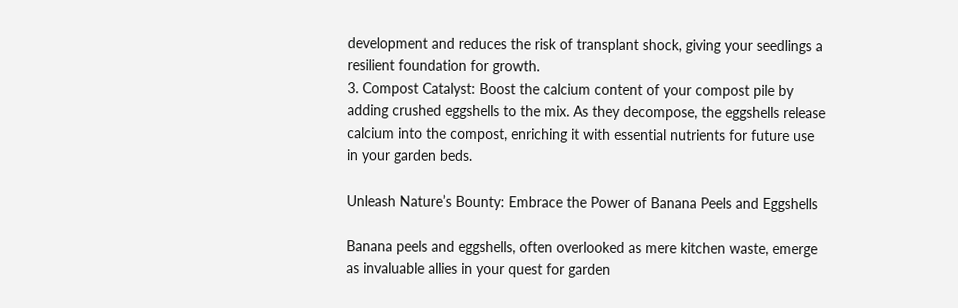development and reduces the risk of transplant shock, giving your seedlings a resilient foundation for growth.
3. Compost Catalyst: Boost the calcium content of your compost pile by adding crushed eggshells to the mix. As they decompose, the eggshells release calcium into the compost, enriching it with essential nutrients for future use in your garden beds.

Unleash Nature’s Bounty: Embrace the Power of Banana Peels and Eggshells

Banana peels and eggshells, often overlooked as mere kitchen waste, emerge as invaluable allies in your quest for garden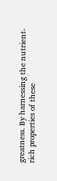greatness. By harnessing the nutrient-rich properties of these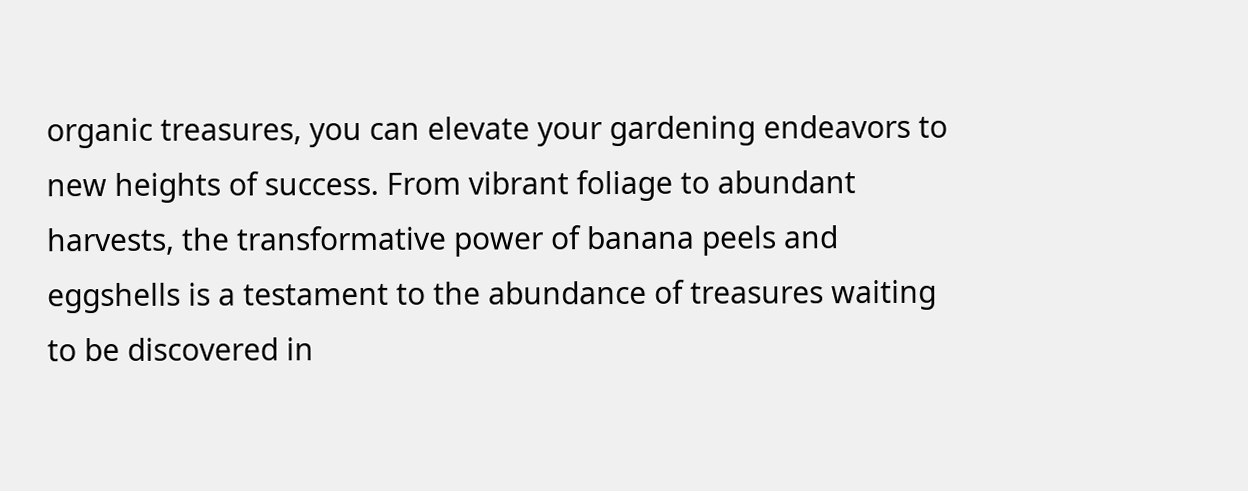organic treasures, you can elevate your gardening endeavors to new heights of success. From vibrant foliage to abundant harvests, the transformative power of banana peels and eggshells is a testament to the abundance of treasures waiting to be discovered in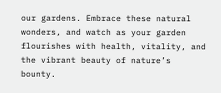our gardens. Embrace these natural wonders, and watch as your garden flourishes with health, vitality, and the vibrant beauty of nature’s bounty.